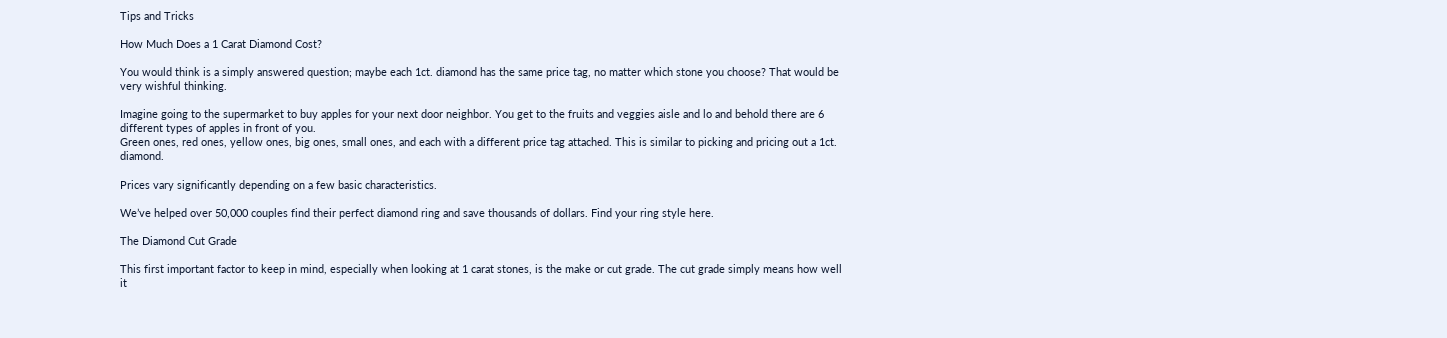Tips and Tricks

How Much Does a 1 Carat Diamond Cost?

You would think is a simply answered question; maybe each 1ct. diamond has the same price tag, no matter which stone you choose? That would be very wishful thinking.

Imagine going to the supermarket to buy apples for your next door neighbor. You get to the fruits and veggies aisle and lo and behold there are 6 different types of apples in front of you.
Green ones, red ones, yellow ones, big ones, small ones, and each with a different price tag attached. This is similar to picking and pricing out a 1ct. diamond.

Prices vary significantly depending on a few basic characteristics.

We’ve helped over 50,000 couples find their perfect diamond ring and save thousands of dollars. Find your ring style here.

The Diamond Cut Grade

This first important factor to keep in mind, especially when looking at 1 carat stones, is the make or cut grade. The cut grade simply means how well it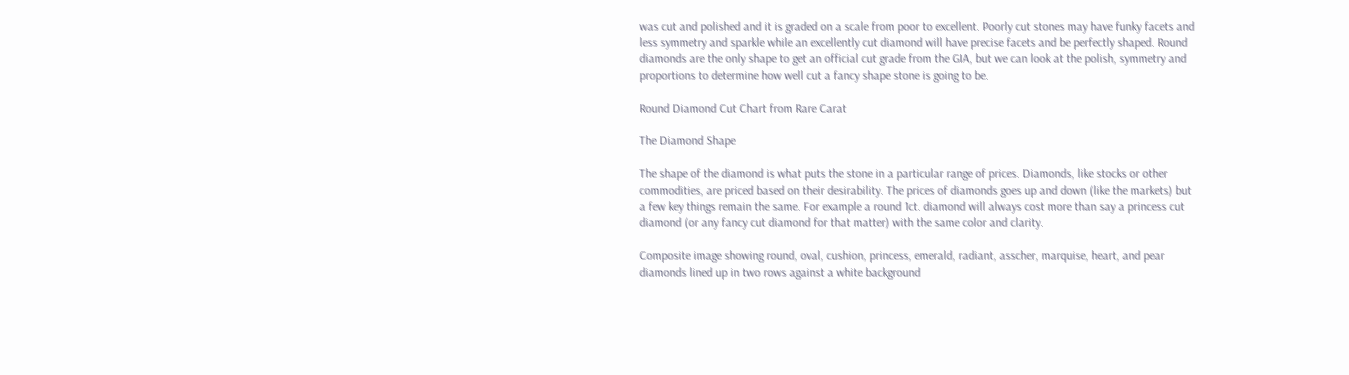was cut and polished and it is graded on a scale from poor to excellent. Poorly cut stones may have funky facets and less symmetry and sparkle while an excellently cut diamond will have precise facets and be perfectly shaped. Round diamonds are the only shape to get an official cut grade from the GIA, but we can look at the polish, symmetry and proportions to determine how well cut a fancy shape stone is going to be.

Round Diamond Cut Chart from Rare Carat

The Diamond Shape

The shape of the diamond is what puts the stone in a particular range of prices. Diamonds, like stocks or other commodities, are priced based on their desirability. The prices of diamonds goes up and down (like the markets) but a few key things remain the same. For example a round 1ct. diamond will always cost more than say a princess cut diamond (or any fancy cut diamond for that matter) with the same color and clarity.

Composite image showing round, oval, cushion, princess, emerald, radiant, asscher, marquise, heart, and pear diamonds lined up in two rows against a white background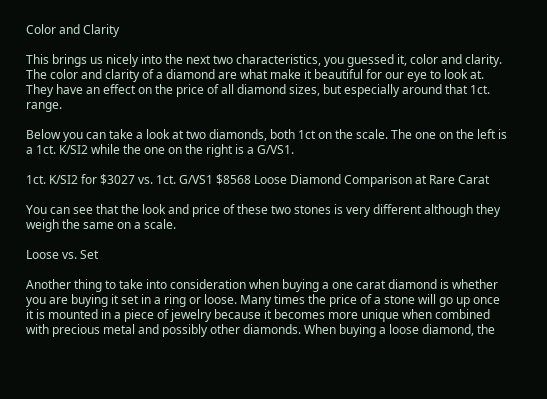Color and Clarity

This brings us nicely into the next two characteristics, you guessed it, color and clarity. The color and clarity of a diamond are what make it beautiful for our eye to look at. They have an effect on the price of all diamond sizes, but especially around that 1ct. range.

Below you can take a look at two diamonds, both 1ct on the scale. The one on the left is a 1ct. K/SI2 while the one on the right is a G/VS1.

1ct. K/SI2 for $3027 vs. 1ct. G/VS1 $8568 Loose Diamond Comparison at Rare Carat

You can see that the look and price of these two stones is very different although they weigh the same on a scale.

Loose vs. Set

Another thing to take into consideration when buying a one carat diamond is whether you are buying it set in a ring or loose. Many times the price of a stone will go up once it is mounted in a piece of jewelry because it becomes more unique when combined with precious metal and possibly other diamonds. When buying a loose diamond, the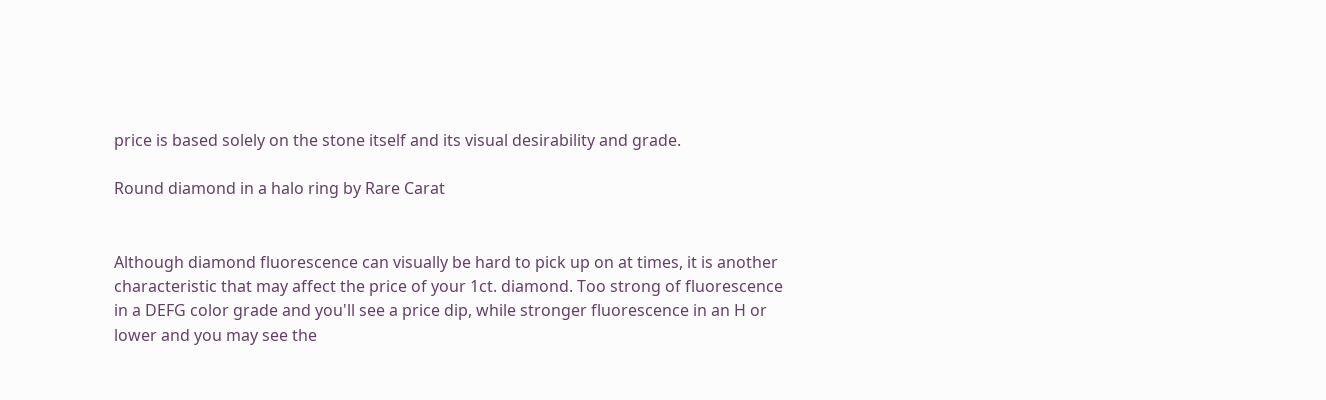price is based solely on the stone itself and its visual desirability and grade.

Round diamond in a halo ring by Rare Carat


Although diamond fluorescence can visually be hard to pick up on at times, it is another characteristic that may affect the price of your 1ct. diamond. Too strong of fluorescence in a DEFG color grade and you'll see a price dip, while stronger fluorescence in an H or lower and you may see the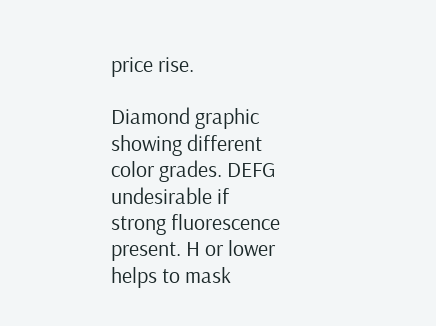price rise.

Diamond graphic showing different color grades. DEFG undesirable if strong fluorescence present. H or lower helps to mask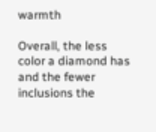warmth

Overall, the less color a diamond has and the fewer inclusions the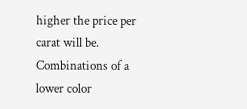higher the price per carat will be. Combinations of a lower color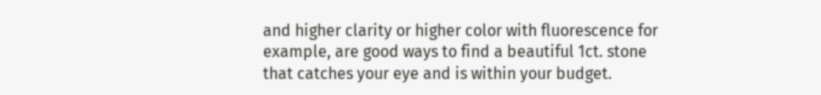and higher clarity or higher color with fluorescence for example, are good ways to find a beautiful 1ct. stone that catches your eye and is within your budget.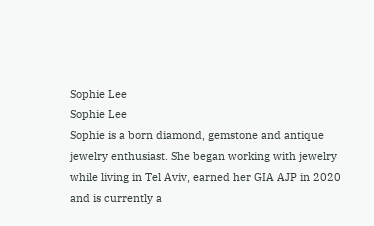Sophie Lee
Sophie Lee
Sophie is a born diamond, gemstone and antique jewelry enthusiast. She began working with jewelry while living in Tel Aviv, earned her GIA AJP in 2020 and is currently a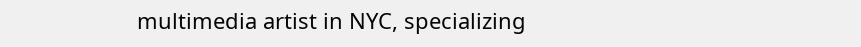multimedia artist in NYC, specializing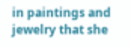in paintings and jewelry that she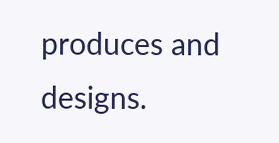produces and designs.